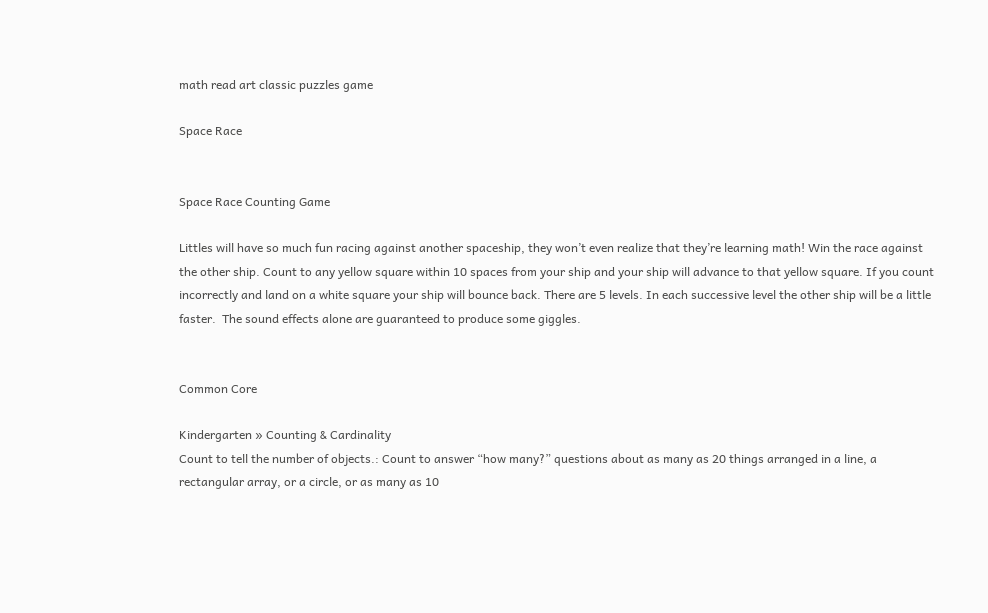math read art classic puzzles game

Space Race


Space Race Counting Game

Littles will have so much fun racing against another spaceship, they won’t even realize that they’re learning math! Win the race against the other ship. Count to any yellow square within 10 spaces from your ship and your ship will advance to that yellow square. If you count incorrectly and land on a white square your ship will bounce back. There are 5 levels. In each successive level the other ship will be a little faster.  The sound effects alone are guaranteed to produce some giggles.


Common Core

Kindergarten » Counting & Cardinality
Count to tell the number of objects.: Count to answer “how many?” questions about as many as 20 things arranged in a line, a rectangular array, or a circle, or as many as 10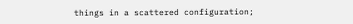things in a scattered configuration;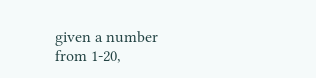given a number from 1-20,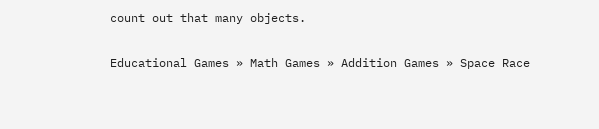count out that many objects.

Educational Games » Math Games » Addition Games » Space Race